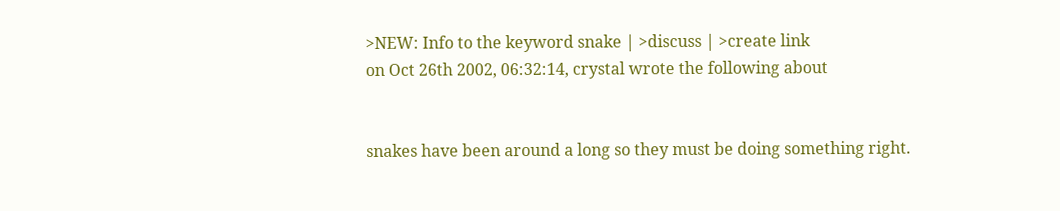>NEW: Info to the keyword snake | >discuss | >create link
on Oct 26th 2002, 06:32:14, crystal wrote the following about


snakes have been around a long so they must be doing something right.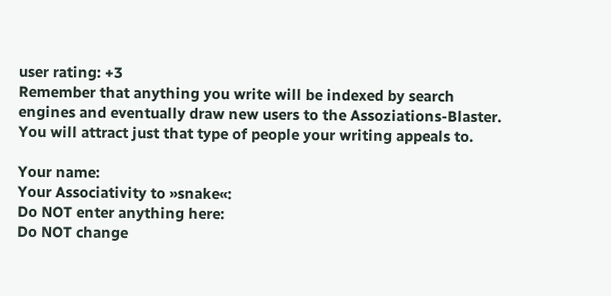user rating: +3
Remember that anything you write will be indexed by search engines and eventually draw new users to the Assoziations-Blaster. You will attract just that type of people your writing appeals to.

Your name:
Your Associativity to »snake«:
Do NOT enter anything here:
Do NOT change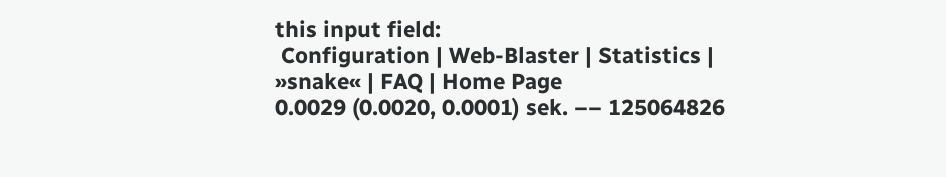this input field:
 Configuration | Web-Blaster | Statistics | »snake« | FAQ | Home Page
0.0029 (0.0020, 0.0001) sek. –– 125064826